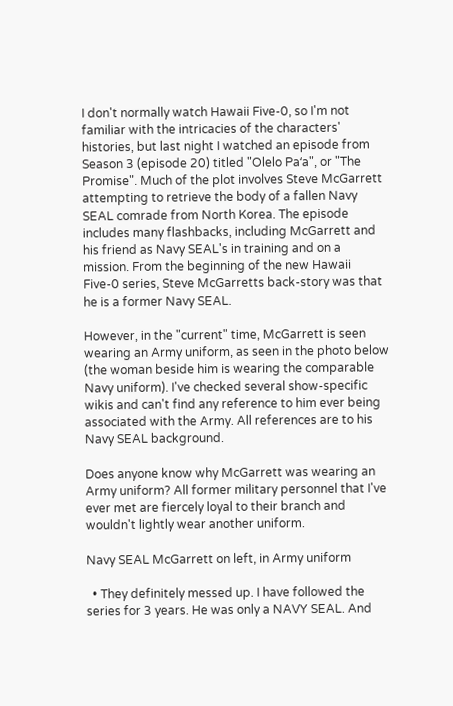I don't normally watch Hawaii Five-0, so I'm not familiar with the intricacies of the characters' histories, but last night I watched an episode from Season 3 (episode 20) titled "Olelo Paʻa", or "The Promise". Much of the plot involves Steve McGarrett attempting to retrieve the body of a fallen Navy SEAL comrade from North Korea. The episode includes many flashbacks, including McGarrett and his friend as Navy SEAL's in training and on a mission. From the beginning of the new Hawaii Five-0 series, Steve McGarretts back-story was that he is a former Navy SEAL.

However, in the "current" time, McGarrett is seen wearing an Army uniform, as seen in the photo below (the woman beside him is wearing the comparable Navy uniform). I've checked several show-specific wikis and can't find any reference to him ever being associated with the Army. All references are to his Navy SEAL background.

Does anyone know why McGarrett was wearing an Army uniform? All former military personnel that I've ever met are fiercely loyal to their branch and wouldn't lightly wear another uniform.

Navy SEAL McGarrett on left, in Army uniform

  • They definitely messed up. I have followed the series for 3 years. He was only a NAVY SEAL. And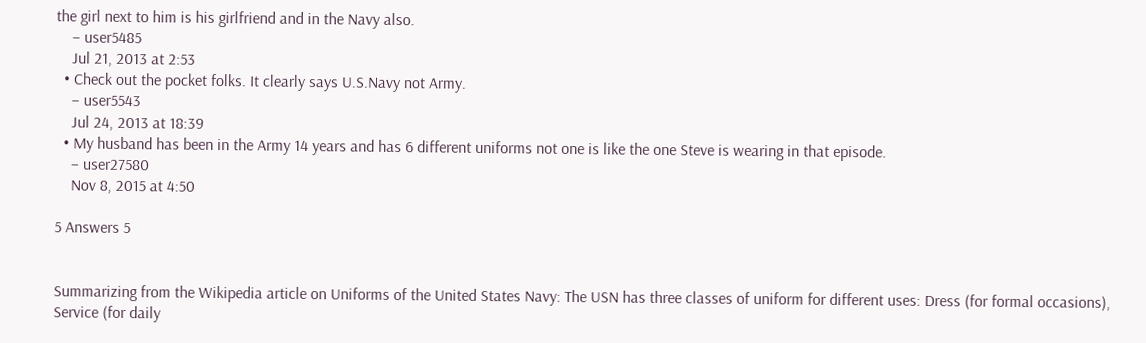the girl next to him is his girlfriend and in the Navy also.
    – user5485
    Jul 21, 2013 at 2:53
  • Check out the pocket folks. It clearly says U.S.Navy not Army.
    – user5543
    Jul 24, 2013 at 18:39
  • My husband has been in the Army 14 years and has 6 different uniforms not one is like the one Steve is wearing in that episode.
    – user27580
    Nov 8, 2015 at 4:50

5 Answers 5


Summarizing from the Wikipedia article on Uniforms of the United States Navy: The USN has three classes of uniform for different uses: Dress (for formal occasions), Service (for daily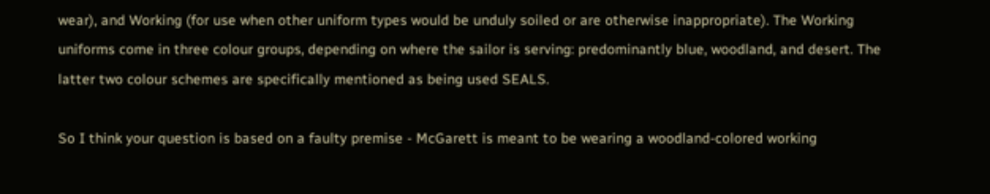wear), and Working (for use when other uniform types would be unduly soiled or are otherwise inappropriate). The Working uniforms come in three colour groups, depending on where the sailor is serving: predominantly blue, woodland, and desert. The latter two colour schemes are specifically mentioned as being used SEALS.

So I think your question is based on a faulty premise - McGarett is meant to be wearing a woodland-colored working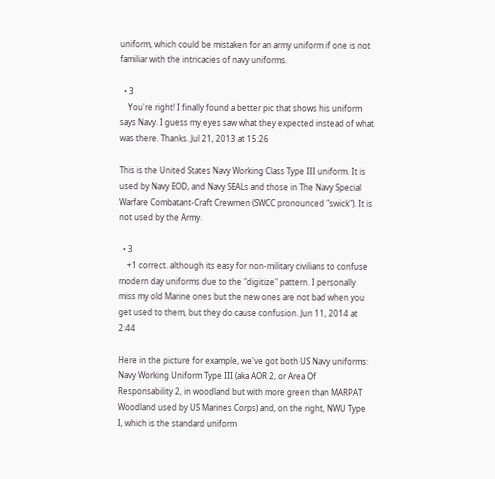uniform, which could be mistaken for an army uniform if one is not familiar with the intricacies of navy uniforms.

  • 3
    You're right! I finally found a better pic that shows his uniform says Navy. I guess my eyes saw what they expected instead of what was there. Thanks. Jul 21, 2013 at 15:26

This is the United States Navy Working Class Type III uniform. It is used by Navy EOD, and Navy SEALs and those in The Navy Special Warfare Combatant-Craft Crewmen (SWCC pronounced "swick"). It is not used by the Army.

  • 3
    +1 correct. although its easy for non-military civilians to confuse modern day uniforms due to the "digitize" pattern. I personally miss my old Marine ones but the new ones are not bad when you get used to them, but they do cause confusion. Jun 11, 2014 at 2:44

Here in the picture for example, we've got both US Navy uniforms: Navy Working Uniform Type III (aka AOR 2, or Area Of Responsability 2, in woodland but with more green than MARPAT Woodland used by US Marines Corps) and, on the right, NWU Type I, which is the standard uniform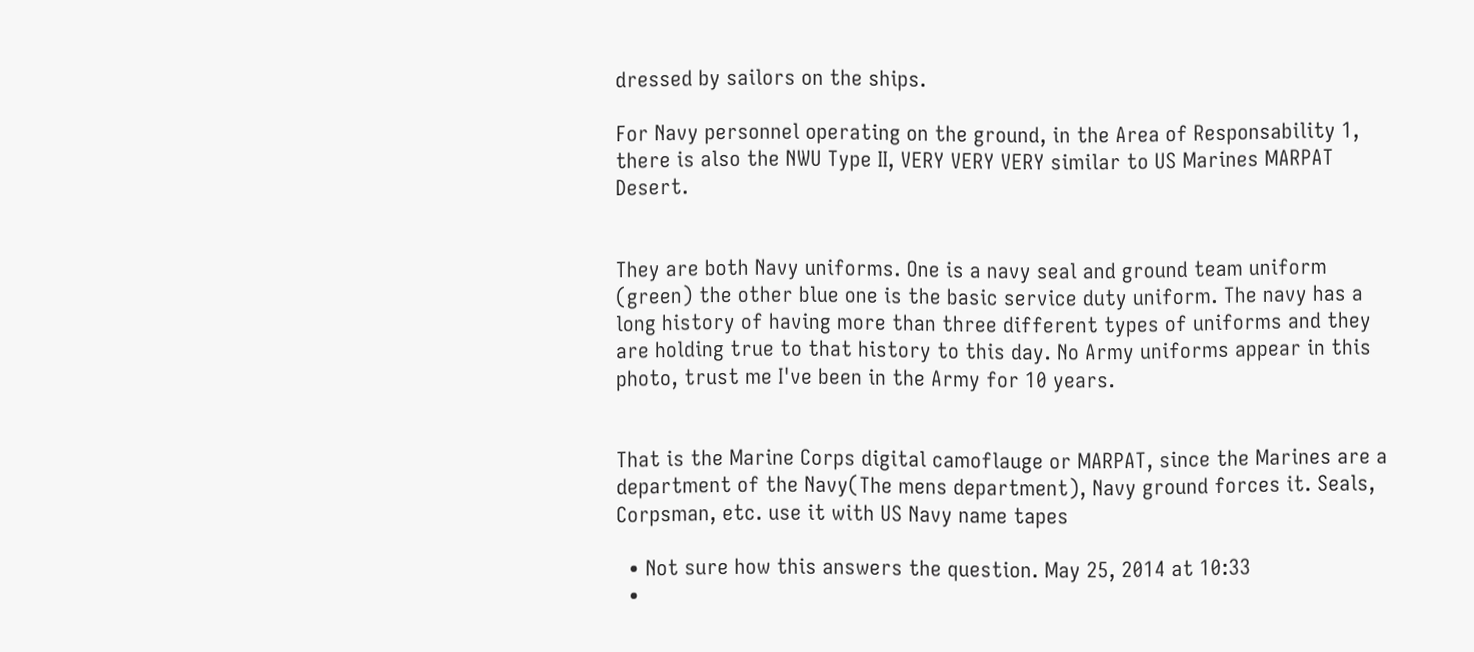dressed by sailors on the ships.

For Navy personnel operating on the ground, in the Area of Responsability 1, there is also the NWU Type II, VERY VERY VERY similar to US Marines MARPAT Desert.


They are both Navy uniforms. One is a navy seal and ground team uniform (green) the other blue one is the basic service duty uniform. The navy has a long history of having more than three different types of uniforms and they are holding true to that history to this day. No Army uniforms appear in this photo, trust me I've been in the Army for 10 years.


That is the Marine Corps digital camoflauge or MARPAT, since the Marines are a department of the Navy(The mens department), Navy ground forces it. Seals, Corpsman, etc. use it with US Navy name tapes

  • Not sure how this answers the question. May 25, 2014 at 10:33
  •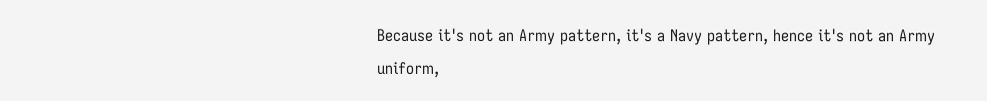Because it's not an Army pattern, it's a Navy pattern, hence it's not an Army uniform,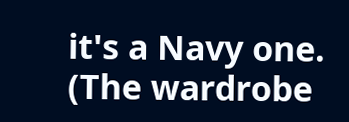it's a Navy one. (The wardrobe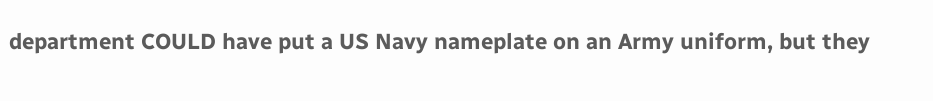department COULD have put a US Navy nameplate on an Army uniform, but they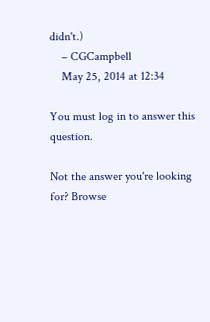didn't.)
    – CGCampbell
    May 25, 2014 at 12:34

You must log in to answer this question.

Not the answer you're looking for? Browse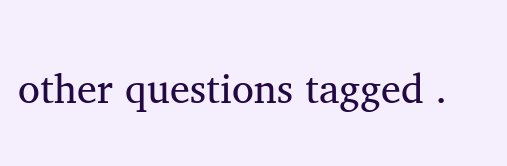other questions tagged .